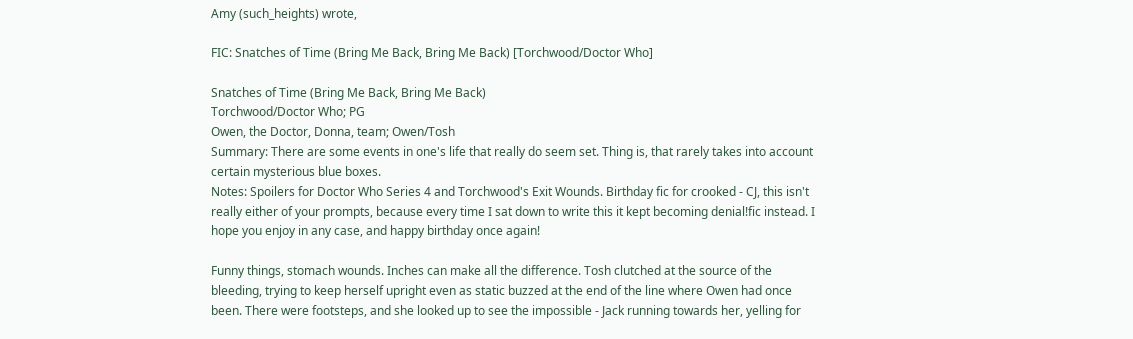Amy (such_heights) wrote,

FIC: Snatches of Time (Bring Me Back, Bring Me Back) [Torchwood/Doctor Who]

Snatches of Time (Bring Me Back, Bring Me Back)
Torchwood/Doctor Who; PG
Owen, the Doctor, Donna, team; Owen/Tosh
Summary: There are some events in one's life that really do seem set. Thing is, that rarely takes into account certain mysterious blue boxes.
Notes: Spoilers for Doctor Who Series 4 and Torchwood's Exit Wounds. Birthday fic for crooked - CJ, this isn't really either of your prompts, because every time I sat down to write this it kept becoming denial!fic instead. I hope you enjoy in any case, and happy birthday once again!

Funny things, stomach wounds. Inches can make all the difference. Tosh clutched at the source of the bleeding, trying to keep herself upright even as static buzzed at the end of the line where Owen had once been. There were footsteps, and she looked up to see the impossible - Jack running towards her, yelling for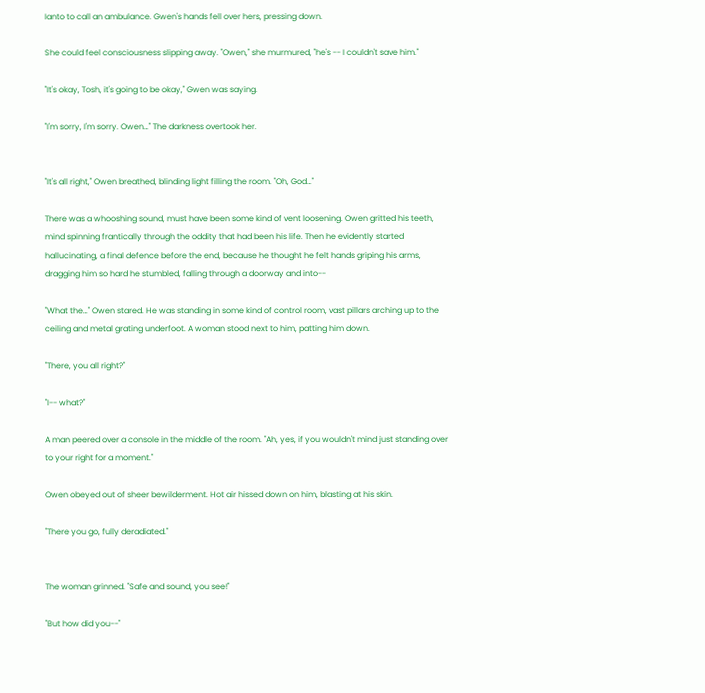Ianto to call an ambulance. Gwen's hands fell over hers, pressing down.

She could feel consciousness slipping away. "Owen," she murmured, "he's -- I couldn't save him."

"It's okay, Tosh, it's going to be okay," Gwen was saying.

"I'm sorry, I'm sorry. Owen…" The darkness overtook her.


"It's all right," Owen breathed, blinding light filling the room. "Oh, God…"

There was a whooshing sound, must have been some kind of vent loosening. Owen gritted his teeth, mind spinning frantically through the oddity that had been his life. Then he evidently started hallucinating, a final defence before the end, because he thought he felt hands griping his arms, dragging him so hard he stumbled, falling through a doorway and into--

"What the…" Owen stared. He was standing in some kind of control room, vast pillars arching up to the ceiling and metal grating underfoot. A woman stood next to him, patting him down.

"There, you all right?"

"I-- what?"

A man peered over a console in the middle of the room. "Ah, yes, if you wouldn't mind just standing over to your right for a moment."

Owen obeyed out of sheer bewilderment. Hot air hissed down on him, blasting at his skin.

"There you go, fully deradiated."


The woman grinned. "Safe and sound, you see!"

"But how did you--"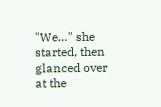"We…" she started, then glanced over at the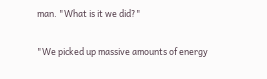man. "What is it we did?"

"We picked up massive amounts of energy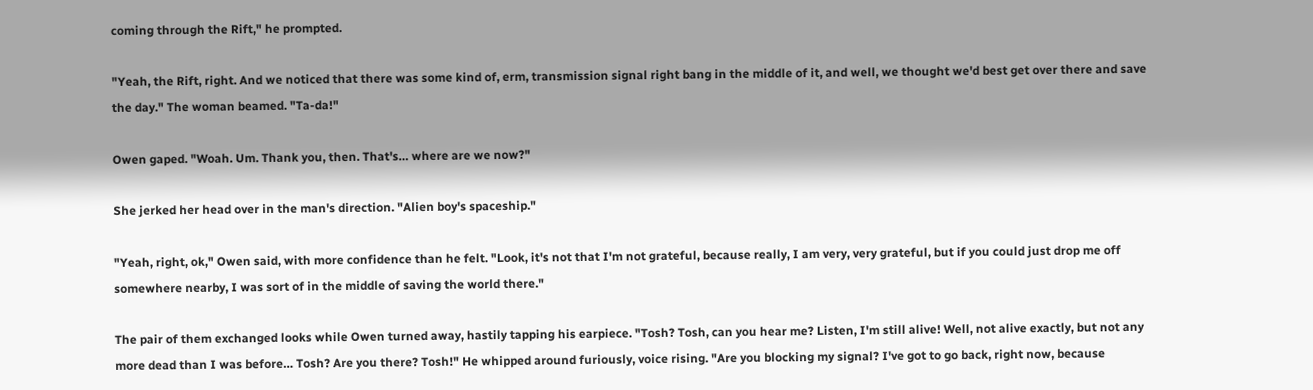coming through the Rift," he prompted.

"Yeah, the Rift, right. And we noticed that there was some kind of, erm, transmission signal right bang in the middle of it, and well, we thought we'd best get over there and save the day." The woman beamed. "Ta-da!"

Owen gaped. "Woah. Um. Thank you, then. That's… where are we now?"

She jerked her head over in the man's direction. "Alien boy's spaceship."

"Yeah, right, ok," Owen said, with more confidence than he felt. "Look, it's not that I'm not grateful, because really, I am very, very grateful, but if you could just drop me off somewhere nearby, I was sort of in the middle of saving the world there."

The pair of them exchanged looks while Owen turned away, hastily tapping his earpiece. "Tosh? Tosh, can you hear me? Listen, I'm still alive! Well, not alive exactly, but not any more dead than I was before… Tosh? Are you there? Tosh!" He whipped around furiously, voice rising. "Are you blocking my signal? I've got to go back, right now, because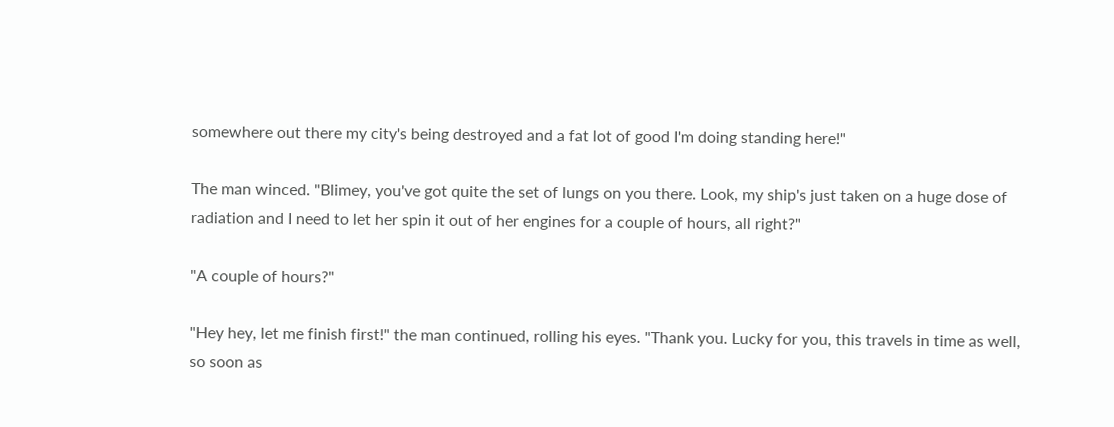somewhere out there my city's being destroyed and a fat lot of good I'm doing standing here!"

The man winced. "Blimey, you've got quite the set of lungs on you there. Look, my ship's just taken on a huge dose of radiation and I need to let her spin it out of her engines for a couple of hours, all right?"

"A couple of hours?"

"Hey hey, let me finish first!" the man continued, rolling his eyes. "Thank you. Lucky for you, this travels in time as well, so soon as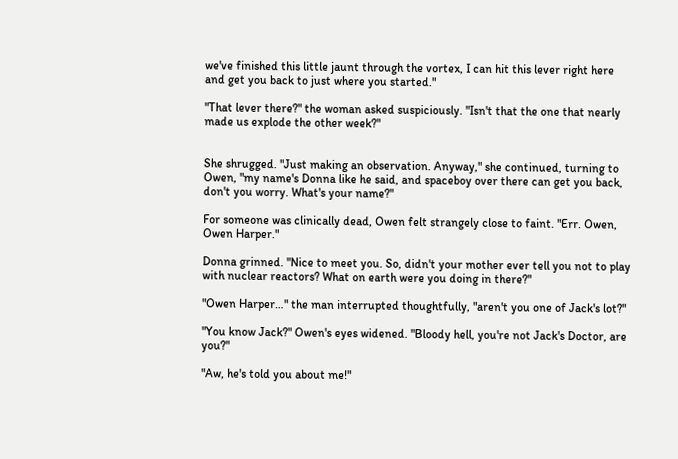we've finished this little jaunt through the vortex, I can hit this lever right here and get you back to just where you started."

"That lever there?" the woman asked suspiciously. "Isn't that the one that nearly made us explode the other week?"


She shrugged. "Just making an observation. Anyway," she continued, turning to Owen, "my name's Donna like he said, and spaceboy over there can get you back, don't you worry. What's your name?"

For someone was clinically dead, Owen felt strangely close to faint. "Err. Owen, Owen Harper."

Donna grinned. "Nice to meet you. So, didn't your mother ever tell you not to play with nuclear reactors? What on earth were you doing in there?"

"Owen Harper…" the man interrupted thoughtfully, "aren't you one of Jack's lot?"

"You know Jack?" Owen's eyes widened. "Bloody hell, you're not Jack's Doctor, are you?"

"Aw, he's told you about me!"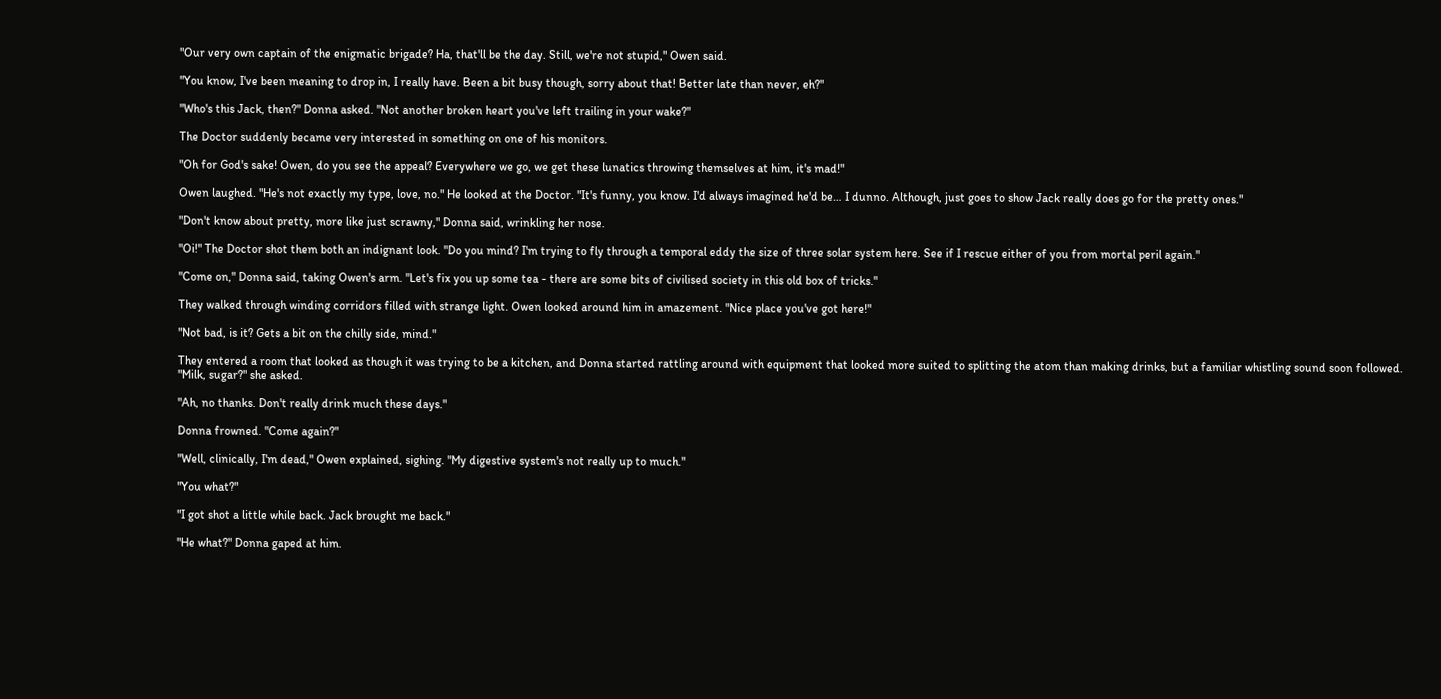"Our very own captain of the enigmatic brigade? Ha, that'll be the day. Still, we're not stupid," Owen said.

"You know, I've been meaning to drop in, I really have. Been a bit busy though, sorry about that! Better late than never, eh?"

"Who's this Jack, then?" Donna asked. "Not another broken heart you've left trailing in your wake?"

The Doctor suddenly became very interested in something on one of his monitors.

"Oh for God's sake! Owen, do you see the appeal? Everywhere we go, we get these lunatics throwing themselves at him, it's mad!"

Owen laughed. "He's not exactly my type, love, no." He looked at the Doctor. "It's funny, you know. I'd always imagined he'd be… I dunno. Although, just goes to show Jack really does go for the pretty ones."

"Don't know about pretty, more like just scrawny," Donna said, wrinkling her nose.

"Oi!" The Doctor shot them both an indignant look. "Do you mind? I'm trying to fly through a temporal eddy the size of three solar system here. See if I rescue either of you from mortal peril again."

"Come on," Donna said, taking Owen's arm. "Let's fix you up some tea - there are some bits of civilised society in this old box of tricks."

They walked through winding corridors filled with strange light. Owen looked around him in amazement. "Nice place you've got here!"

"Not bad, is it? Gets a bit on the chilly side, mind."

They entered a room that looked as though it was trying to be a kitchen, and Donna started rattling around with equipment that looked more suited to splitting the atom than making drinks, but a familiar whistling sound soon followed. "Milk, sugar?" she asked.

"Ah, no thanks. Don't really drink much these days."

Donna frowned. "Come again?"

"Well, clinically, I'm dead," Owen explained, sighing. "My digestive system's not really up to much."

"You what?"

"I got shot a little while back. Jack brought me back."

"He what?" Donna gaped at him.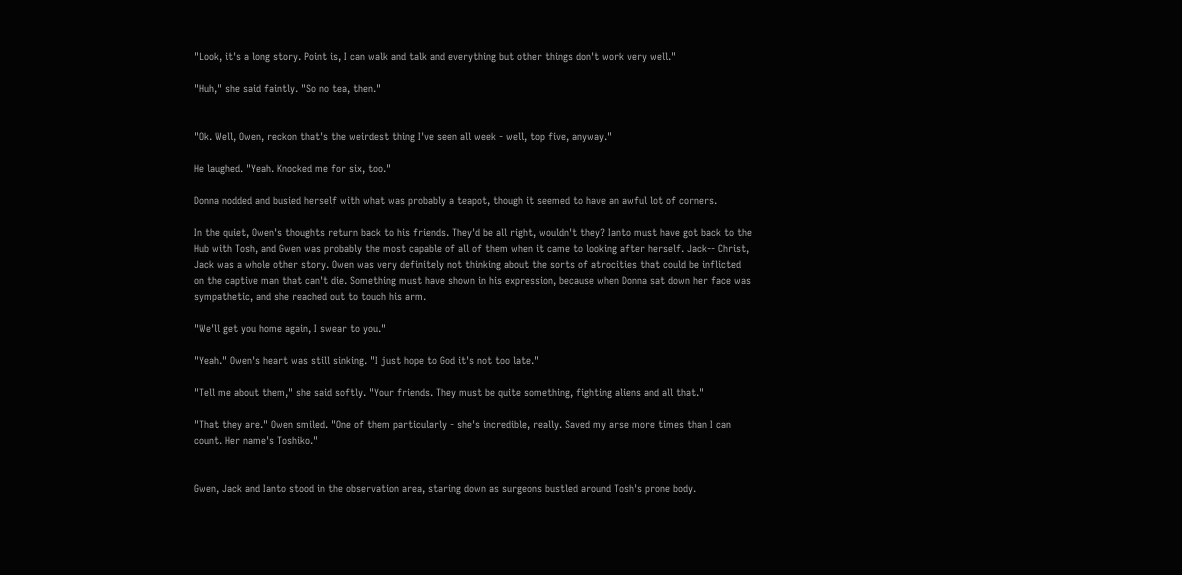"Look, it's a long story. Point is, I can walk and talk and everything but other things don't work very well."

"Huh," she said faintly. "So no tea, then."


"Ok. Well, Owen, reckon that's the weirdest thing I've seen all week - well, top five, anyway."

He laughed. "Yeah. Knocked me for six, too."

Donna nodded and busied herself with what was probably a teapot, though it seemed to have an awful lot of corners.

In the quiet, Owen's thoughts return back to his friends. They'd be all right, wouldn't they? Ianto must have got back to the Hub with Tosh, and Gwen was probably the most capable of all of them when it came to looking after herself. Jack-- Christ, Jack was a whole other story. Owen was very definitely not thinking about the sorts of atrocities that could be inflicted on the captive man that can't die. Something must have shown in his expression, because when Donna sat down her face was sympathetic, and she reached out to touch his arm.

"We'll get you home again, I swear to you."

"Yeah." Owen's heart was still sinking. "I just hope to God it's not too late."

"Tell me about them," she said softly. "Your friends. They must be quite something, fighting aliens and all that."

"That they are." Owen smiled. "One of them particularly - she's incredible, really. Saved my arse more times than I can count. Her name's Toshiko."


Gwen, Jack and Ianto stood in the observation area, staring down as surgeons bustled around Tosh's prone body.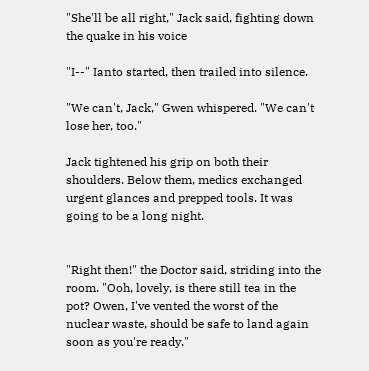"She'll be all right," Jack said, fighting down the quake in his voice

"I--" Ianto started, then trailed into silence.

"We can't, Jack," Gwen whispered. "We can't lose her, too."

Jack tightened his grip on both their shoulders. Below them, medics exchanged urgent glances and prepped tools. It was going to be a long night.


"Right then!" the Doctor said, striding into the room. "Ooh, lovely, is there still tea in the pot? Owen, I've vented the worst of the nuclear waste, should be safe to land again soon as you're ready."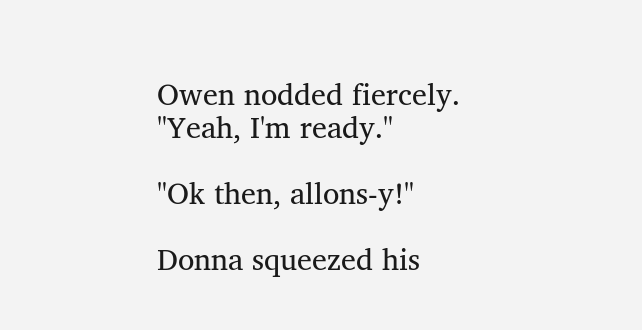Owen nodded fiercely. "Yeah, I'm ready."

"Ok then, allons-y!"

Donna squeezed his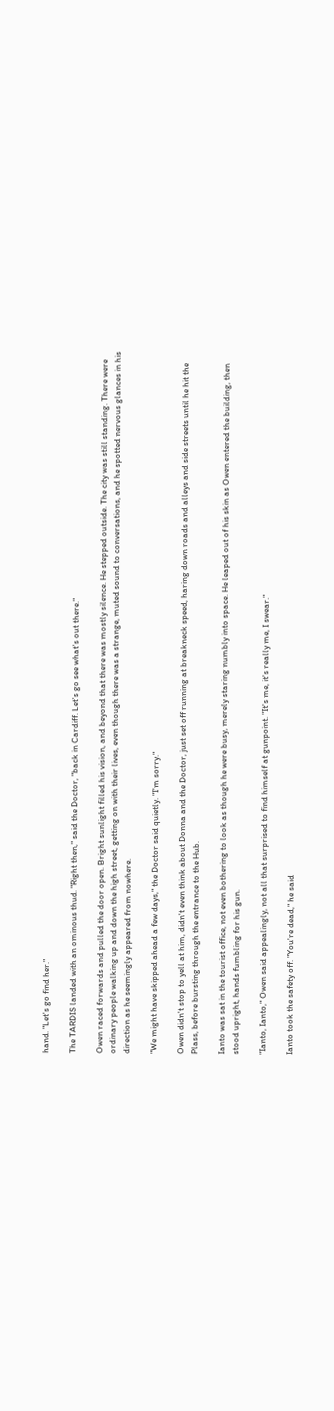hand. "Let's go find her."

The TARDIS landed with an ominous thud. "Right then," said the Doctor, "back in Cardiff. Let's go see what's out there."

Owen raced forwards and pulled the door open. Bright sunlight filled his vision, and beyond that there was mostly silence. He stepped outside. The city was still standing. There were ordinary people walking up and down the high street, getting on with their lives, even though there was a strange, muted sound to conversations, and he spotted nervous glances in his direction as he seemingly appeared from nowhere.

"We might have skipped ahead a few days," the Doctor said quietly. "I'm sorry."

Owen didn't stop to yell at him, didn't even think about Donna and the Doctor, just set off running at breakneck speed, haring down roads and alleys and side streets until he hit the Plass, before bursting through the entrance to the Hub.

Ianto was sat in the tourist office, not even bothering to look as though he were busy, merely staring numbly into space. He leaped out of his skin as Owen entered the building, then stood upright, hands fumbling for his gun.

"Ianto, Ianto," Owen said appealingly, not all that surprised to find himself at gunpoint. "It's me, it's really me, I swear."

Ianto took the safety off. "You're dead," he said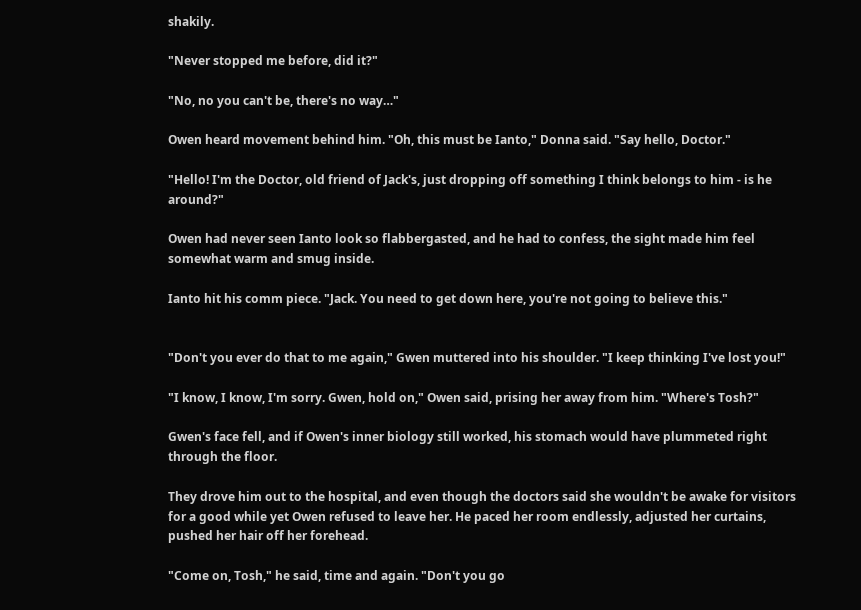shakily.

"Never stopped me before, did it?"

"No, no you can't be, there's no way…"

Owen heard movement behind him. "Oh, this must be Ianto," Donna said. "Say hello, Doctor."

"Hello! I'm the Doctor, old friend of Jack's, just dropping off something I think belongs to him - is he around?"

Owen had never seen Ianto look so flabbergasted, and he had to confess, the sight made him feel somewhat warm and smug inside.

Ianto hit his comm piece. "Jack. You need to get down here, you're not going to believe this."


"Don't you ever do that to me again," Gwen muttered into his shoulder. "I keep thinking I've lost you!"

"I know, I know, I'm sorry. Gwen, hold on," Owen said, prising her away from him. "Where's Tosh?"

Gwen's face fell, and if Owen's inner biology still worked, his stomach would have plummeted right through the floor.

They drove him out to the hospital, and even though the doctors said she wouldn't be awake for visitors for a good while yet Owen refused to leave her. He paced her room endlessly, adjusted her curtains, pushed her hair off her forehead.

"Come on, Tosh," he said, time and again. "Don't you go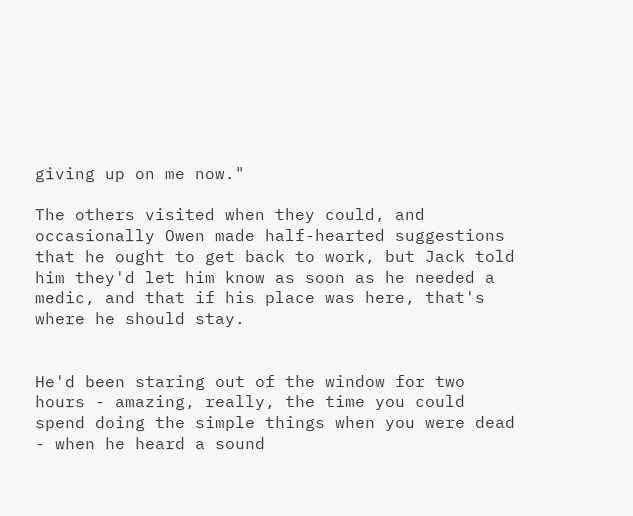giving up on me now."

The others visited when they could, and occasionally Owen made half-hearted suggestions that he ought to get back to work, but Jack told him they'd let him know as soon as he needed a medic, and that if his place was here, that's where he should stay.


He'd been staring out of the window for two hours - amazing, really, the time you could spend doing the simple things when you were dead - when he heard a sound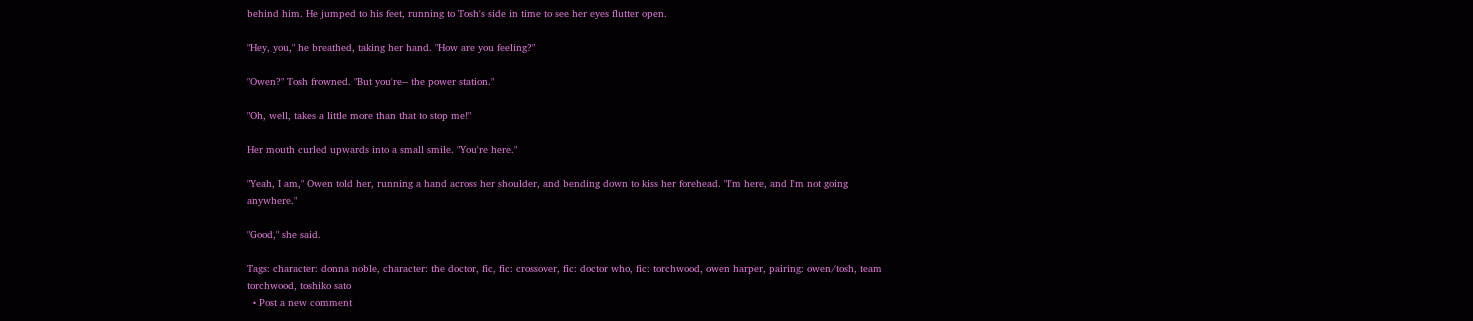behind him. He jumped to his feet, running to Tosh's side in time to see her eyes flutter open.

"Hey, you," he breathed, taking her hand. "How are you feeling?"

"Owen?" Tosh frowned. "But you're-- the power station."

"Oh, well, takes a little more than that to stop me!"

Her mouth curled upwards into a small smile. "You're here."

"Yeah, I am," Owen told her, running a hand across her shoulder, and bending down to kiss her forehead. "I'm here, and I'm not going anywhere."

"Good," she said.

Tags: character: donna noble, character: the doctor, fic, fic: crossover, fic: doctor who, fic: torchwood, owen harper, pairing: owen/tosh, team torchwood, toshiko sato
  • Post a new comment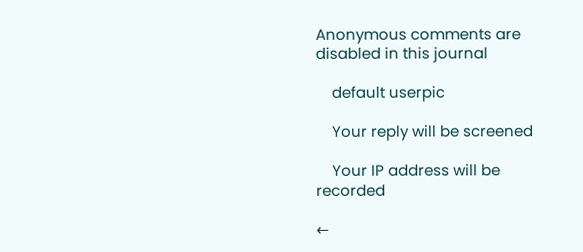Anonymous comments are disabled in this journal

    default userpic

    Your reply will be screened

    Your IP address will be recorded

←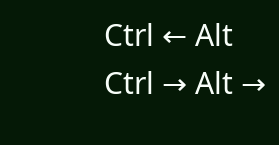Ctrl ← Alt
Ctrl → Alt →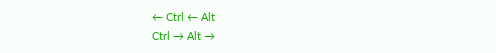← Ctrl ← Alt
Ctrl → Alt →